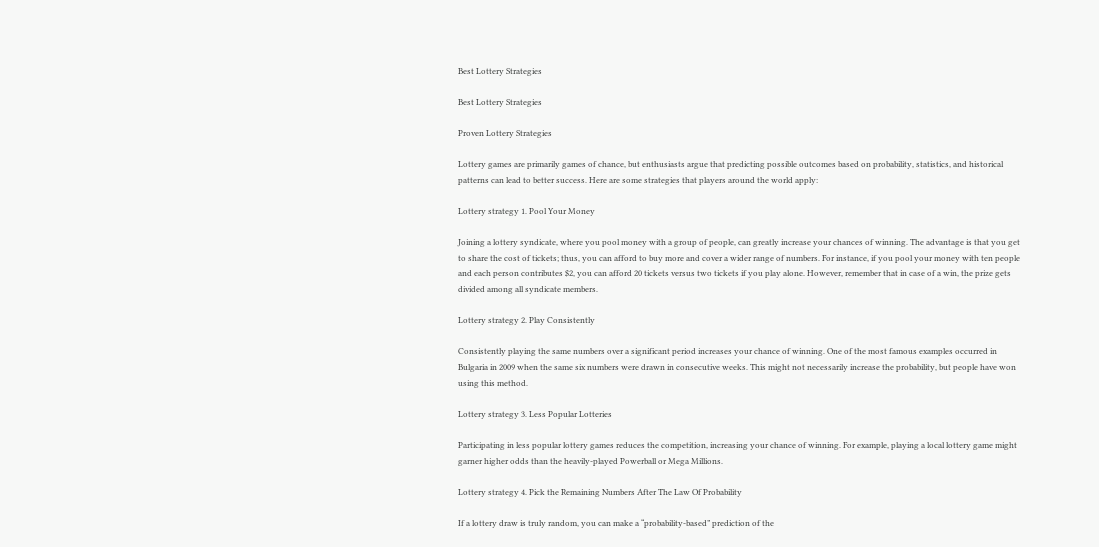Best Lottery Strategies

Best Lottery Strategies

Proven Lottery Strategies

Lottery games are primarily games of chance, but enthusiasts argue that predicting possible outcomes based on probability, statistics, and historical patterns can lead to better success. Here are some strategies that players around the world apply:

Lottery strategy 1. Pool Your Money

Joining a lottery syndicate, where you pool money with a group of people, can greatly increase your chances of winning. The advantage is that you get to share the cost of tickets; thus, you can afford to buy more and cover a wider range of numbers. For instance, if you pool your money with ten people and each person contributes $2, you can afford 20 tickets versus two tickets if you play alone. However, remember that in case of a win, the prize gets divided among all syndicate members.

Lottery strategy 2. Play Consistently

Consistently playing the same numbers over a significant period increases your chance of winning. One of the most famous examples occurred in Bulgaria in 2009 when the same six numbers were drawn in consecutive weeks. This might not necessarily increase the probability, but people have won using this method.

Lottery strategy 3. Less Popular Lotteries

Participating in less popular lottery games reduces the competition, increasing your chance of winning. For example, playing a local lottery game might garner higher odds than the heavily-played Powerball or Mega Millions.

Lottery strategy 4. Pick the Remaining Numbers After The Law Of Probability

If a lottery draw is truly random, you can make a “probability-based” prediction of the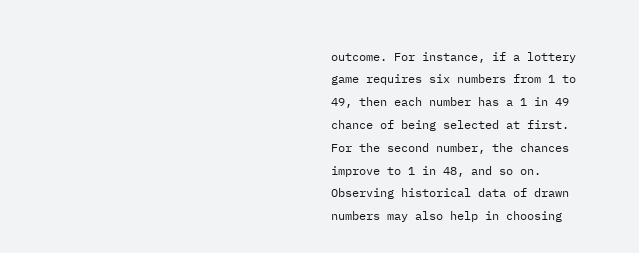outcome. For instance, if a lottery game requires six numbers from 1 to 49, then each number has a 1 in 49 chance of being selected at first. For the second number, the chances improve to 1 in 48, and so on. Observing historical data of drawn numbers may also help in choosing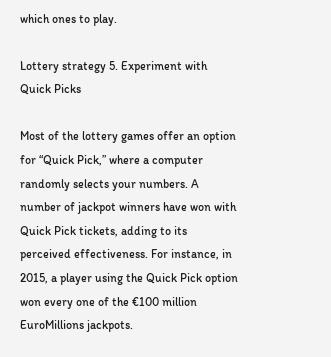which ones to play.

Lottery strategy 5. Experiment with Quick Picks

Most of the lottery games offer an option for “Quick Pick,” where a computer randomly selects your numbers. A number of jackpot winners have won with Quick Pick tickets, adding to its perceived effectiveness. For instance, in 2015, a player using the Quick Pick option won every one of the €100 million EuroMillions jackpots.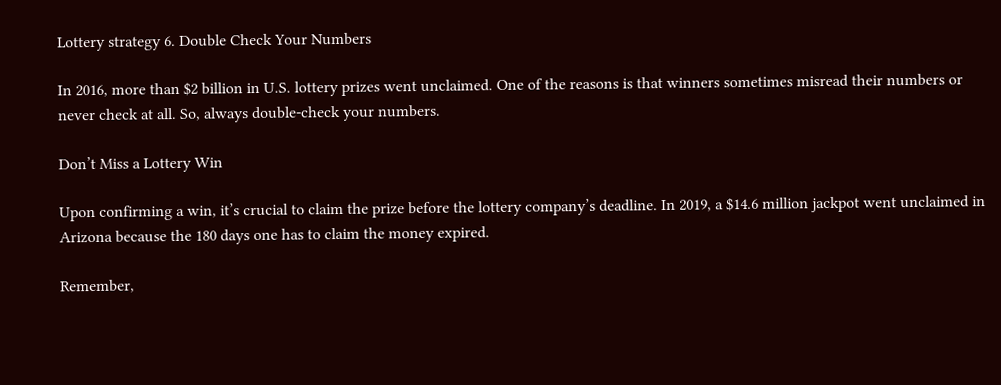Lottery strategy 6. Double Check Your Numbers

In 2016, more than $2 billion in U.S. lottery prizes went unclaimed. One of the reasons is that winners sometimes misread their numbers or never check at all. So, always double-check your numbers.

Don’t Miss a Lottery Win

Upon confirming a win, it’s crucial to claim the prize before the lottery company’s deadline. In 2019, a $14.6 million jackpot went unclaimed in Arizona because the 180 days one has to claim the money expired.

Remember,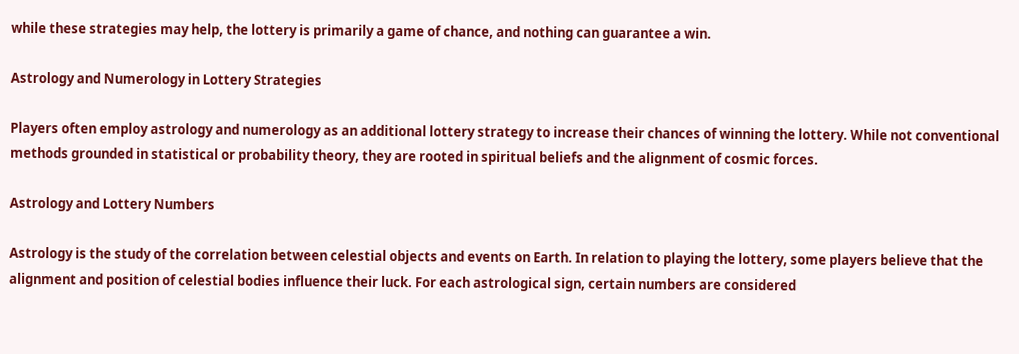while these strategies may help, the lottery is primarily a game of chance, and nothing can guarantee a win.

Astrology and Numerology in Lottery Strategies

Players often employ astrology and numerology as an additional lottery strategy to increase their chances of winning the lottery. While not conventional methods grounded in statistical or probability theory, they are rooted in spiritual beliefs and the alignment of cosmic forces.

Astrology and Lottery Numbers

Astrology is the study of the correlation between celestial objects and events on Earth. In relation to playing the lottery, some players believe that the alignment and position of celestial bodies influence their luck. For each astrological sign, certain numbers are considered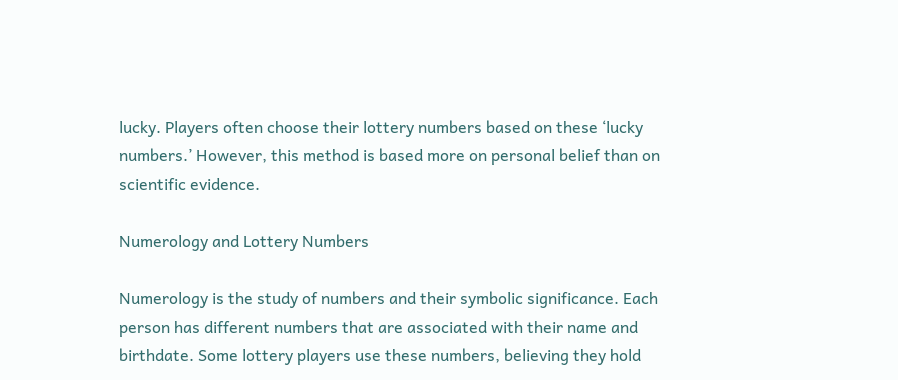lucky. Players often choose their lottery numbers based on these ‘lucky numbers.’ However, this method is based more on personal belief than on scientific evidence.

Numerology and Lottery Numbers

Numerology is the study of numbers and their symbolic significance. Each person has different numbers that are associated with their name and birthdate. Some lottery players use these numbers, believing they hold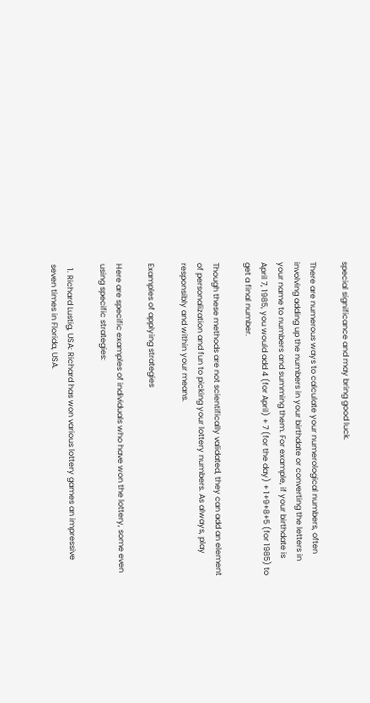special significance and may bring good luck.

There are numerous ways to calculate your numerological numbers, often involving adding up the numbers in your birthdate or converting the letters in your name to numbers and summing them. For example, if your birthdate is April 7, 1985, you would add 4 (for April) + 7 (for the day) + 1+9+8+5 (for 1985) to get a final number.

Though these methods are not scientifically validated, they can add an element of personalization and fun to picking your lottery numbers. As always, play responsibly and within your means.

Examples of applying strategies

Here are specific examples of individuals who have won the lottery, some even using specific strategies:

  1. Richard Lustig, USA: Richard has won various lottery games an impressive seven times in Florida, USA.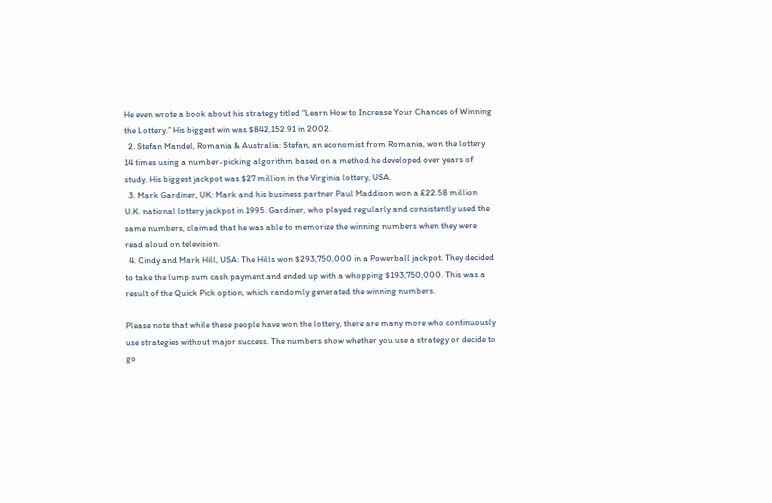He even wrote a book about his strategy titled “Learn How to Increase Your Chances of Winning the Lottery.” His biggest win was $842,152.91 in 2002.
  2. Stefan Mandel, Romania & Australia: Stefan, an economist from Romania, won the lottery 14 times using a number-picking algorithm based on a method he developed over years of study. His biggest jackpot was $27 million in the Virginia lottery, USA.
  3. Mark Gardiner, UK: Mark and his business partner Paul Maddison won a £22.58 million U.K. national lottery jackpot in 1995. Gardiner, who played regularly and consistently used the same numbers, claimed that he was able to memorize the winning numbers when they were read aloud on television.
  4. Cindy and Mark Hill, USA: The Hills won $293,750,000 in a Powerball jackpot. They decided to take the lump sum cash payment and ended up with a whopping $193,750,000. This was a result of the Quick Pick option, which randomly generated the winning numbers.

Please note that while these people have won the lottery, there are many more who continuously use strategies without major success. The numbers show whether you use a strategy or decide to go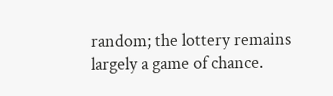random; the lottery remains largely a game of chance.